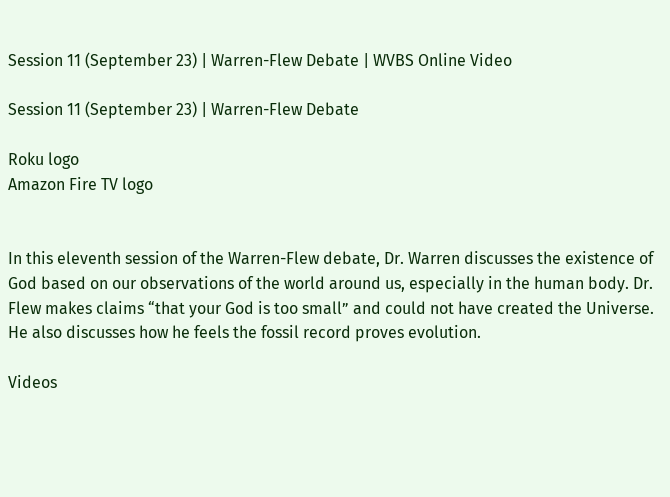Session 11 (September 23) | Warren-Flew Debate | WVBS Online Video

Session 11 (September 23) | Warren-Flew Debate

Roku logo
Amazon Fire TV logo


In this eleventh session of the Warren-Flew debate, Dr. Warren discusses the existence of God based on our observations of the world around us, especially in the human body. Dr. Flew makes claims “that your God is too small” and could not have created the Universe. He also discusses how he feels the fossil record proves evolution.

Videos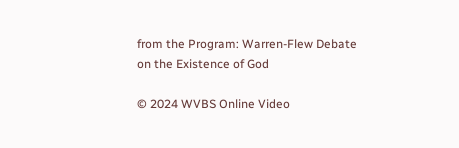from the Program: Warren-Flew Debate on the Existence of God

© 2024 WVBS Online Video